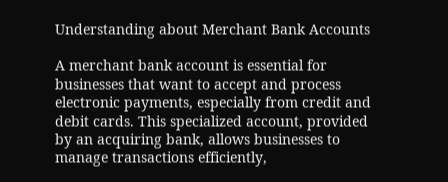Understanding about Merchant Bank Accounts

A merchant bank account is essential for businesses that want to accept and process electronic payments, especially from credit and debit cards. This specialized account, provided by an acquiring bank, allows businesses to manage transactions efficiently,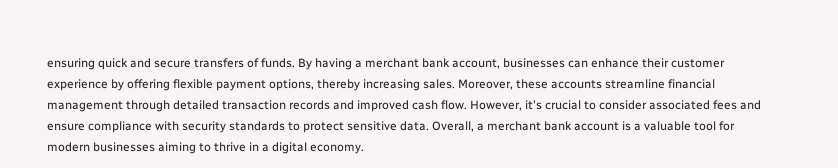ensuring quick and secure transfers of funds. By having a merchant bank account, businesses can enhance their customer experience by offering flexible payment options, thereby increasing sales. Moreover, these accounts streamline financial management through detailed transaction records and improved cash flow. However, it's crucial to consider associated fees and ensure compliance with security standards to protect sensitive data. Overall, a merchant bank account is a valuable tool for modern businesses aiming to thrive in a digital economy.